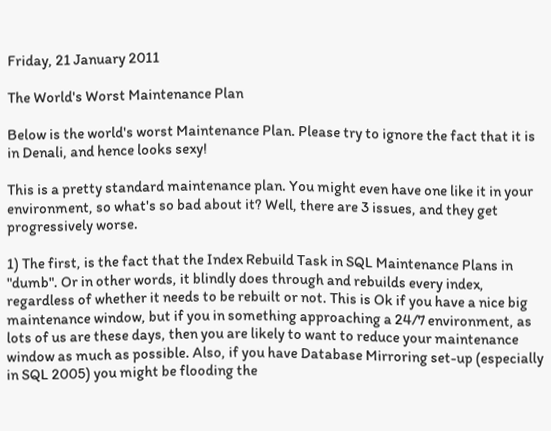Friday, 21 January 2011

The World's Worst Maintenance Plan

Below is the world's worst Maintenance Plan. Please try to ignore the fact that it is in Denali, and hence looks sexy!

This is a pretty standard maintenance plan. You might even have one like it in your environment, so what's so bad about it? Well, there are 3 issues, and they get progressively worse.

1) The first, is the fact that the Index Rebuild Task in SQL Maintenance Plans in "dumb". Or in other words, it blindly does through and rebuilds every index, regardless of whether it needs to be rebuilt or not. This is Ok if you have a nice big maintenance window, but if you in something approaching a 24/7 environment, as lots of us are these days, then you are likely to want to reduce your maintenance window as much as possible. Also, if you have Database Mirroring set-up (especially in SQL 2005) you might be flooding the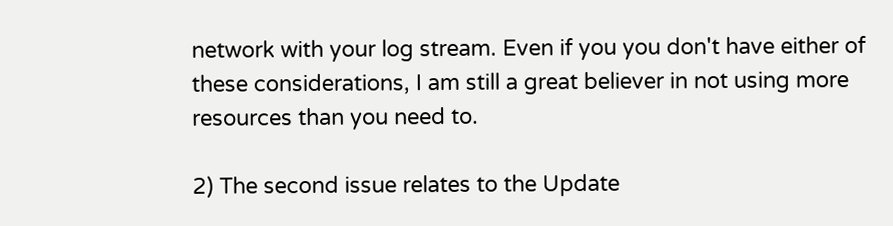network with your log stream. Even if you you don't have either of these considerations, I am still a great believer in not using more resources than you need to.

2) The second issue relates to the Update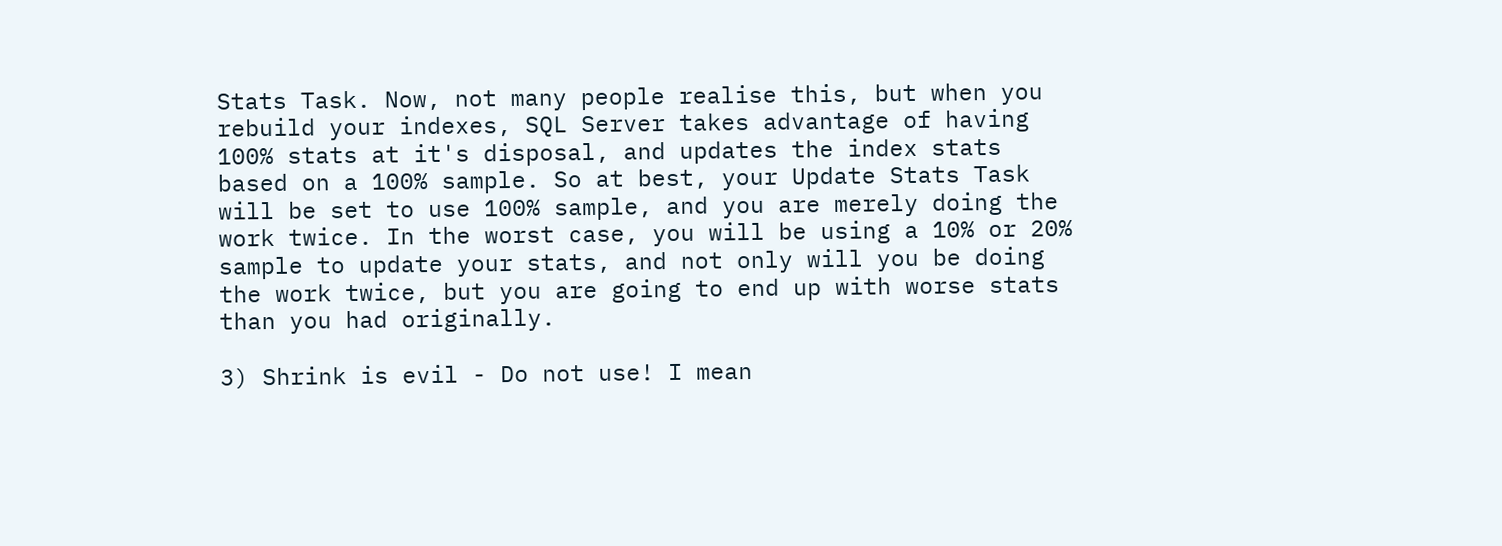Stats Task. Now, not many people realise this, but when you rebuild your indexes, SQL Server takes advantage of having 100% stats at it's disposal, and updates the index stats based on a 100% sample. So at best, your Update Stats Task will be set to use 100% sample, and you are merely doing the work twice. In the worst case, you will be using a 10% or 20% sample to update your stats, and not only will you be doing the work twice, but you are going to end up with worse stats than you had originally.

3) Shrink is evil - Do not use! I mean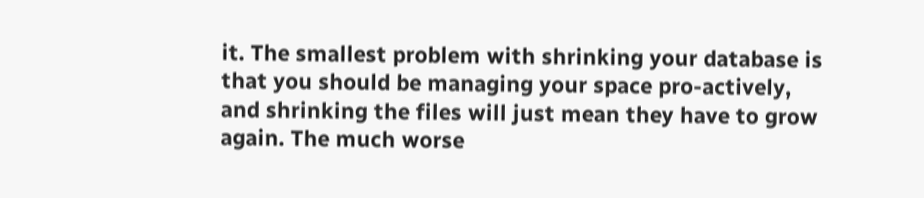it. The smallest problem with shrinking your database is that you should be managing your space pro-actively, and shrinking the files will just mean they have to grow again. The much worse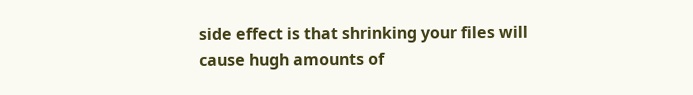side effect is that shrinking your files will cause hugh amounts of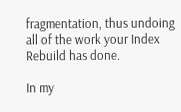fragmentation, thus undoing all of the work your Index Rebuild has done.

In my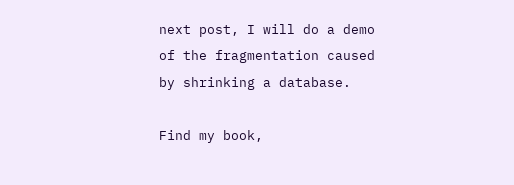next post, I will do a demo of the fragmentation caused by shrinking a database.

Find my book,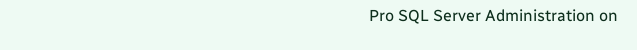Pro SQL Server Administration on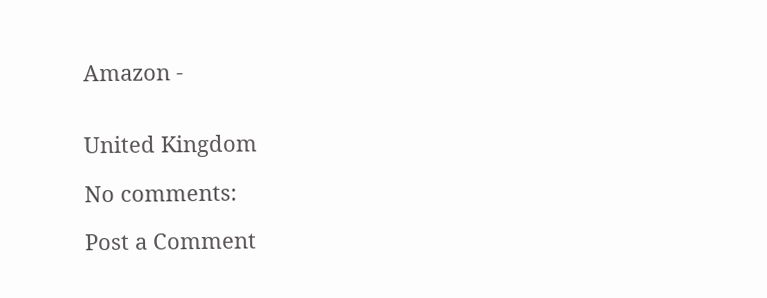Amazon -


United Kingdom

No comments:

Post a Comment